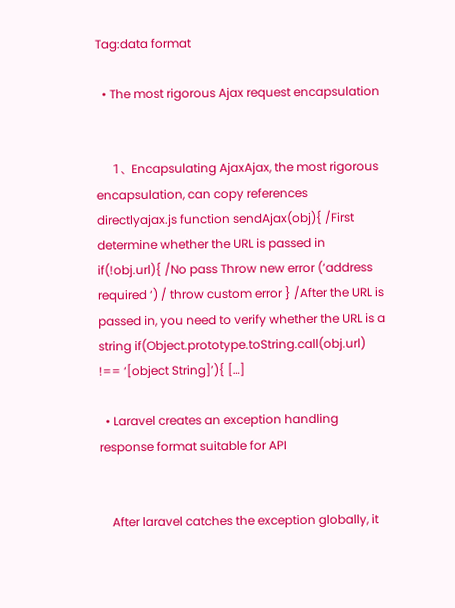Tag:data format

  • The most rigorous Ajax request encapsulation


    1、 Encapsulating AjaxAjax, the most rigorous encapsulation, can copy references directlyajax.js function sendAjax(obj){ /First determine whether the URL is passed in if(!obj.url){ /No pass Throw new error (‘address required ‘) / throw custom error } /After the URL is passed in, you need to verify whether the URL is a string if(Object.prototype.toString.call(obj.url) !== ‘[object String]’){ […]

  • Laravel creates an exception handling response format suitable for API


    After laravel catches the exception globally, it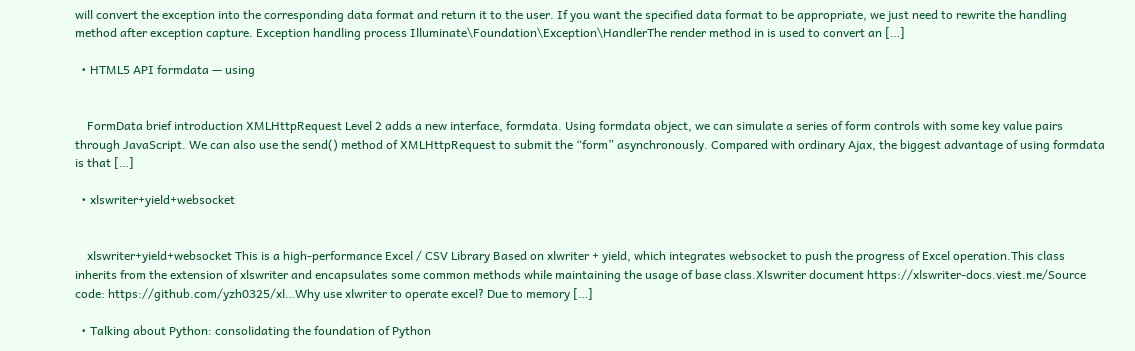will convert the exception into the corresponding data format and return it to the user. If you want the specified data format to be appropriate, we just need to rewrite the handling method after exception capture. Exception handling process Illuminate\Foundation\Exception\HandlerThe render method in is used to convert an […]

  • HTML5 API formdata — using


    FormData brief introduction XMLHttpRequest Level 2 adds a new interface, formdata. Using formdata object, we can simulate a series of form controls with some key value pairs through JavaScript. We can also use the send() method of XMLHttpRequest to submit the “form” asynchronously. Compared with ordinary Ajax, the biggest advantage of using formdata is that […]

  • xlswriter+yield+websocket


    xlswriter+yield+websocket This is a high-performance Excel / CSV Library Based on xlwriter + yield, which integrates websocket to push the progress of Excel operation.This class inherits from the extension of xlswriter and encapsulates some common methods while maintaining the usage of base class.Xlswriter document https://xlswriter-docs.viest.me/Source code: https://github.com/yzh0325/xl…Why use xlwriter to operate excel? Due to memory […]

  • Talking about Python: consolidating the foundation of Python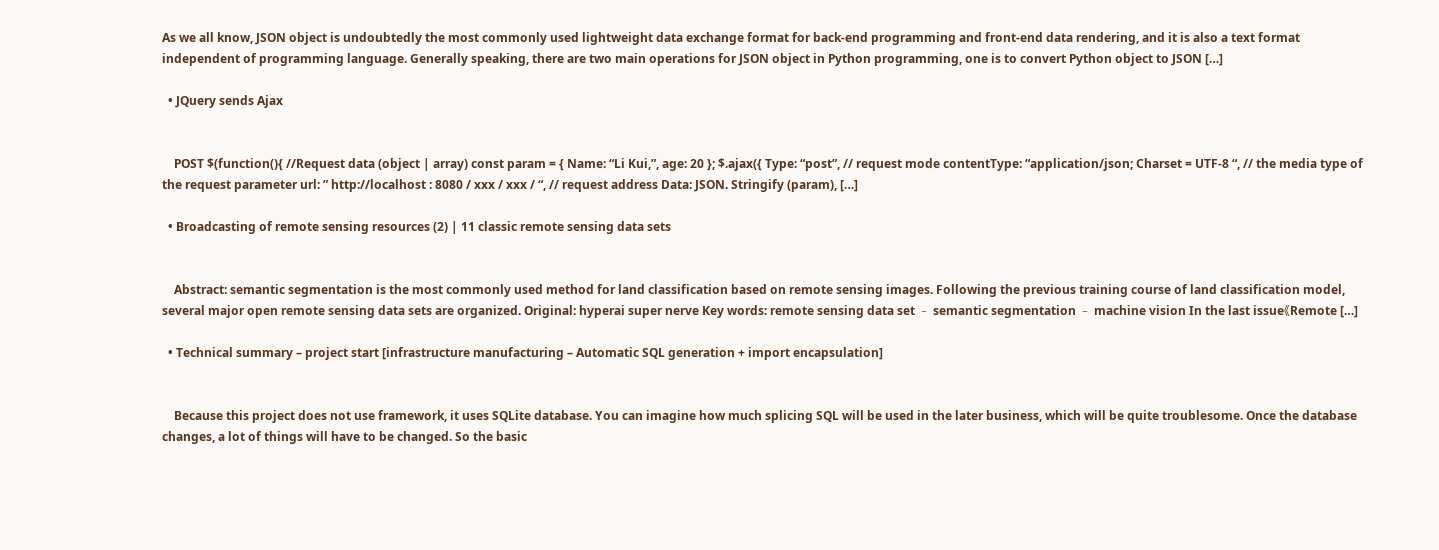As we all know, JSON object is undoubtedly the most commonly used lightweight data exchange format for back-end programming and front-end data rendering, and it is also a text format independent of programming language. Generally speaking, there are two main operations for JSON object in Python programming, one is to convert Python object to JSON […]

  • JQuery sends Ajax


    POST $(function(){ //Request data (object | array) const param = { Name: “Li Kui,”, age: 20 }; $.ajax({ Type: “post”, // request mode contentType: “application/json; Charset = UTF-8 “, // the media type of the request parameter url: ” http://localhost : 8080 / xxx / xxx / “, // request address Data: JSON. Stringify (param), […]

  • Broadcasting of remote sensing resources (2) | 11 classic remote sensing data sets


    Abstract: semantic segmentation is the most commonly used method for land classification based on remote sensing images. Following the previous training course of land classification model, several major open remote sensing data sets are organized. Original: hyperai super nerve Key words: remote sensing data set ﹣ semantic segmentation ﹣ machine vision In the last issue《Remote […]

  • Technical summary – project start [infrastructure manufacturing – Automatic SQL generation + import encapsulation]


    Because this project does not use framework, it uses SQLite database. You can imagine how much splicing SQL will be used in the later business, which will be quite troublesome. Once the database changes, a lot of things will have to be changed. So the basic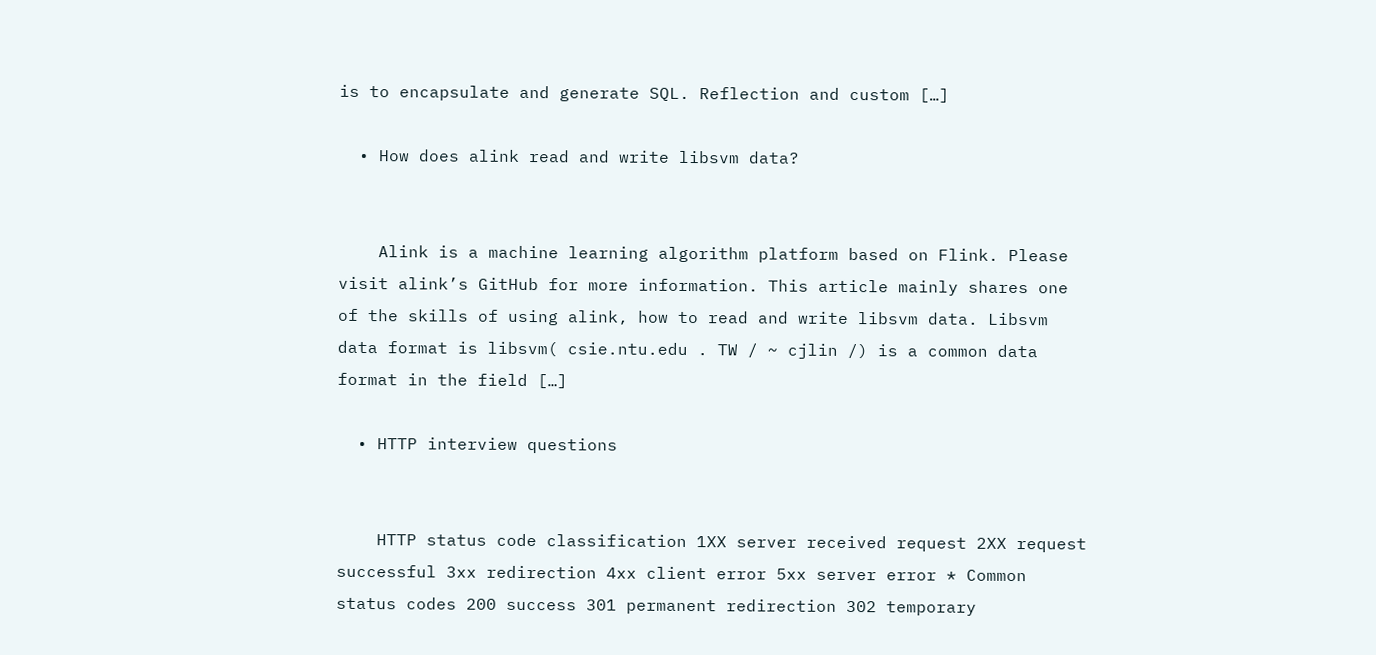is to encapsulate and generate SQL. Reflection and custom […]

  • How does alink read and write libsvm data?


    Alink is a machine learning algorithm platform based on Flink. Please visit alink’s GitHub for more information. This article mainly shares one of the skills of using alink, how to read and write libsvm data. Libsvm data format is libsvm( csie.ntu.edu . TW / ~ cjlin /) is a common data format in the field […]

  • HTTP interview questions


    HTTP status code classification 1XX server received request 2XX request successful 3xx redirection 4xx client error 5xx server error * Common status codes 200 success 301 permanent redirection 302 temporary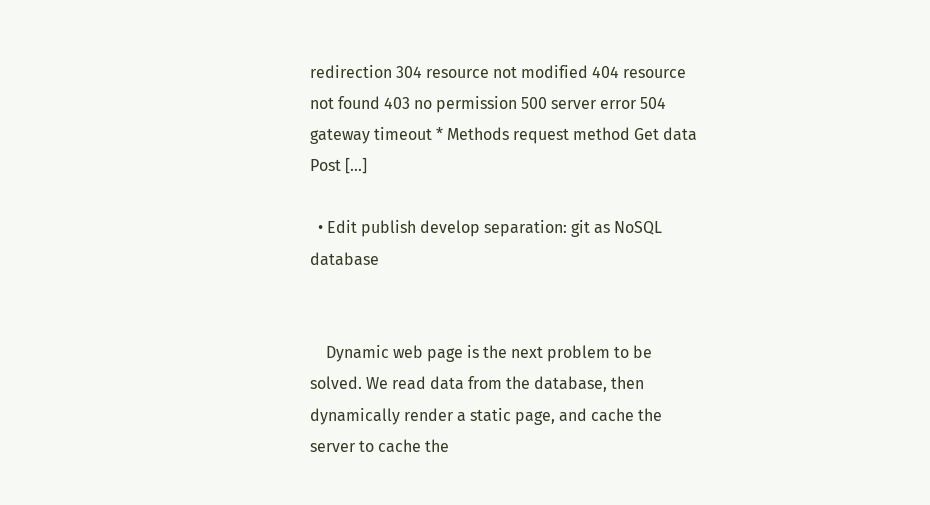redirection 304 resource not modified 404 resource not found 403 no permission 500 server error 504 gateway timeout * Methods request method Get data Post […]

  • Edit publish develop separation: git as NoSQL database


    Dynamic web page is the next problem to be solved. We read data from the database, then dynamically render a static page, and cache the server to cache the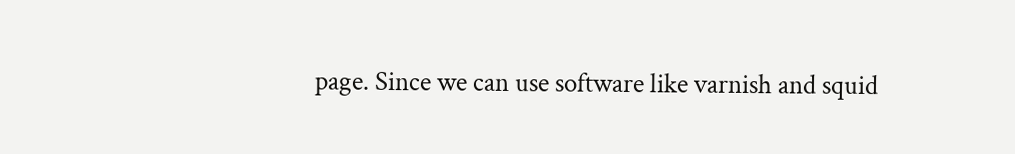page. Since we can use software like varnish and squid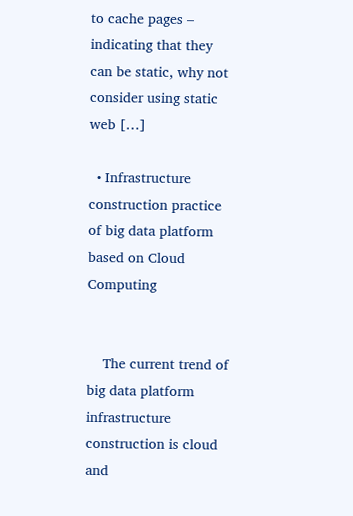to cache pages – indicating that they can be static, why not consider using static web […]

  • Infrastructure construction practice of big data platform based on Cloud Computing


    The current trend of big data platform infrastructure construction is cloud and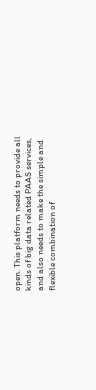open. This platform needs to provide all kinds of big data related PAAS services, and also needs to make the simple and flexible combination of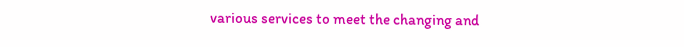various services to meet the changing and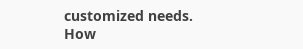customized needs. How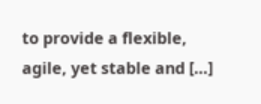to provide a flexible, agile, yet stable and […]